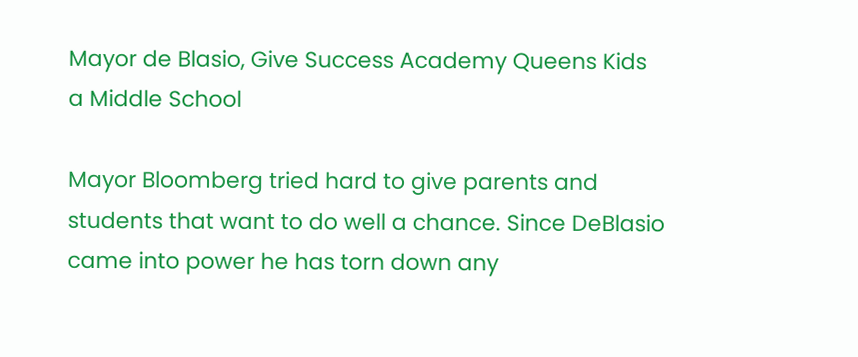Mayor de Blasio, Give Success Academy Queens Kids a Middle School

Mayor Bloomberg tried hard to give parents and students that want to do well a chance. Since DeBlasio came into power he has torn down any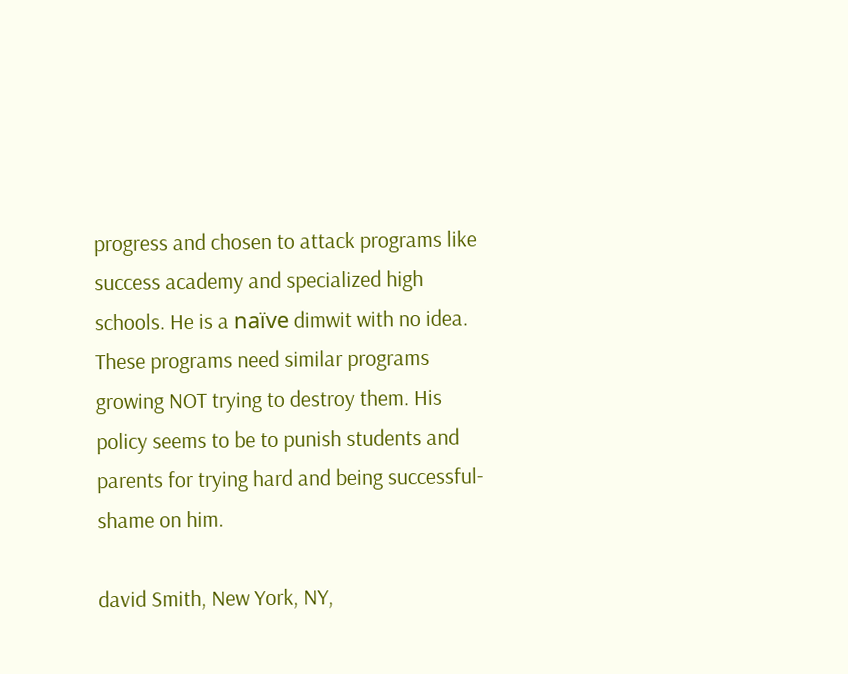progress and chosen to attack programs like success academy and specialized high schools. He is a naïve dimwit with no idea. These programs need similar programs growing NOT trying to destroy them. His policy seems to be to punish students and parents for trying hard and being successful-shame on him.

david Smith, New York, NY,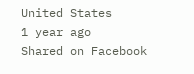United States
1 year ago
Shared on Facebook